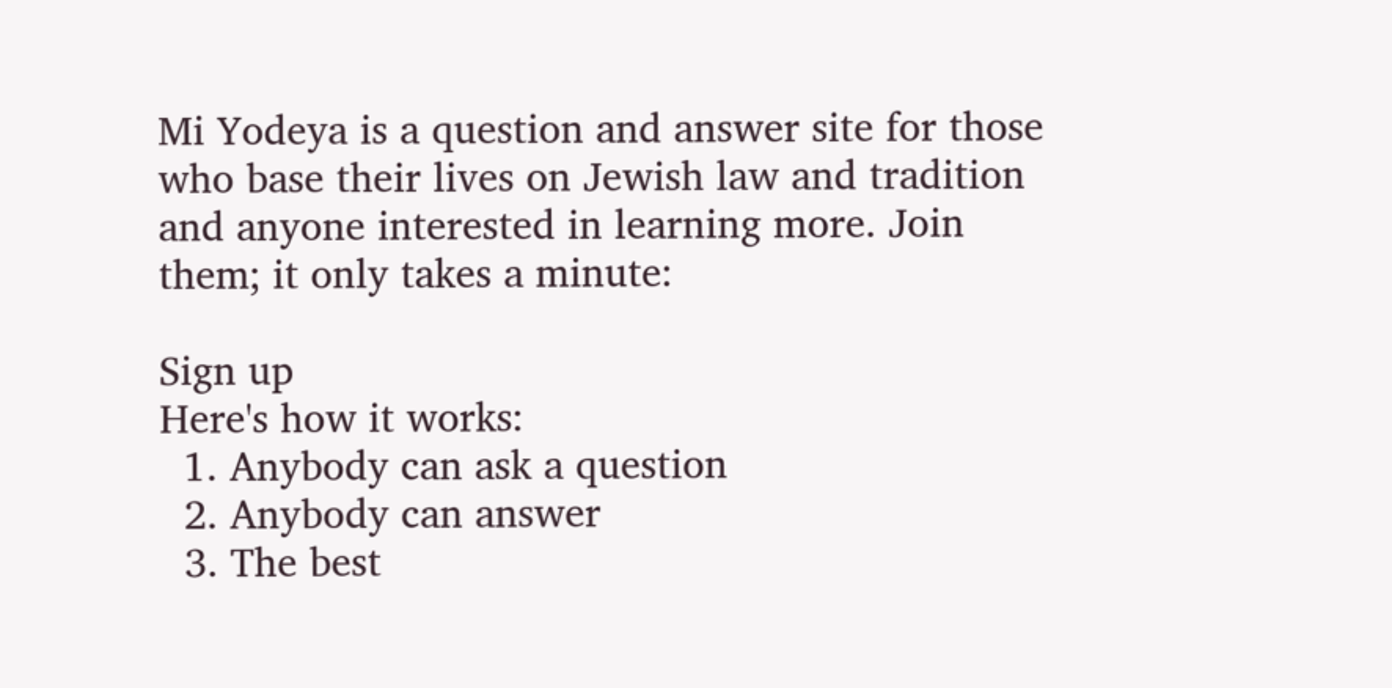Mi Yodeya is a question and answer site for those who base their lives on Jewish law and tradition and anyone interested in learning more. Join them; it only takes a minute:

Sign up
Here's how it works:
  1. Anybody can ask a question
  2. Anybody can answer
  3. The best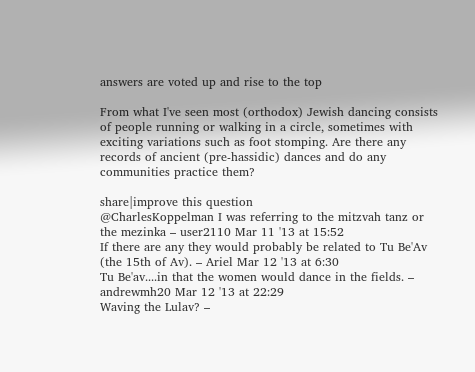answers are voted up and rise to the top

From what I've seen most (orthodox) Jewish dancing consists of people running or walking in a circle, sometimes with exciting variations such as foot stomping. Are there any records of ancient (pre-hassidic) dances and do any communities practice them?

share|improve this question
@CharlesKoppelman I was referring to the mitzvah tanz or the mezinka – user2110 Mar 11 '13 at 15:52
If there are any they would probably be related to Tu Be'Av (the 15th of Av). – Ariel Mar 12 '13 at 6:30
Tu Be'av....in that the women would dance in the fields. – andrewmh20 Mar 12 '13 at 22:29
Waving the Lulav? –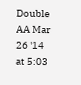Double AA Mar 26 '14 at 5:03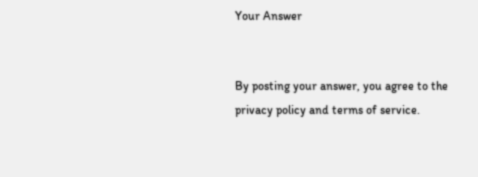Your Answer


By posting your answer, you agree to the privacy policy and terms of service.